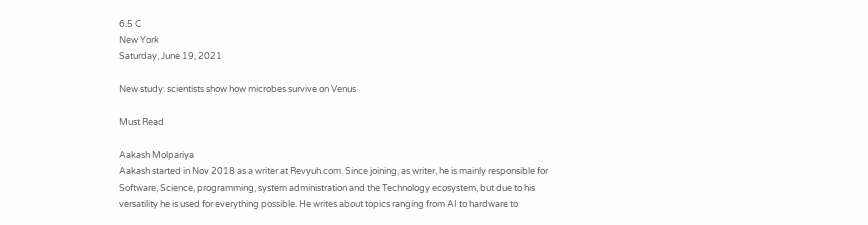6.5 C
New York
Saturday, June 19, 2021

New study: scientists show how microbes survive on Venus

Must Read

Aakash Molpariya
Aakash started in Nov 2018 as a writer at Revyuh.com. Since joining, as writer, he is mainly responsible for Software, Science, programming, system administration and the Technology ecosystem, but due to his versatility he is used for everything possible. He writes about topics ranging from AI to hardware to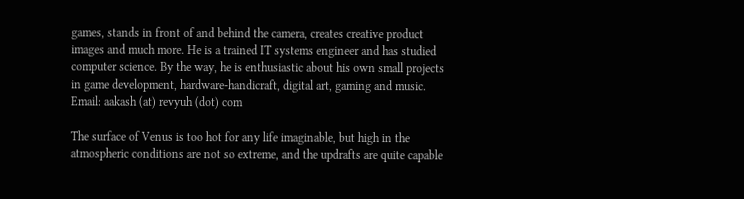games, stands in front of and behind the camera, creates creative product images and much more. He is a trained IT systems engineer and has studied computer science. By the way, he is enthusiastic about his own small projects in game development, hardware-handicraft, digital art, gaming and music. Email: aakash (at) revyuh (dot) com

The surface of Venus is too hot for any life imaginable, but high in the atmospheric conditions are not so extreme, and the updrafts are quite capable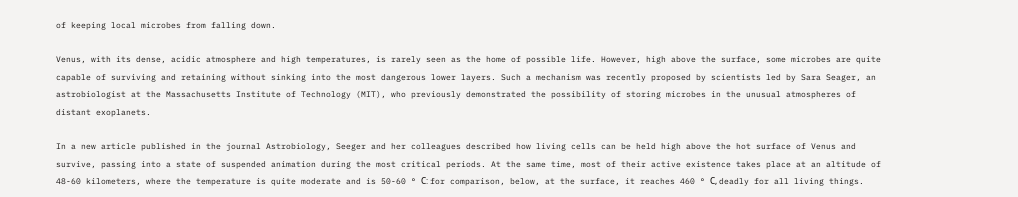of keeping local microbes from falling down.

Venus, with its dense, acidic atmosphere and high temperatures, is rarely seen as the home of possible life. However, high above the surface, some microbes are quite capable of surviving and retaining without sinking into the most dangerous lower layers. Such a mechanism was recently proposed by scientists led by Sara Seager, an astrobiologist at the Massachusetts Institute of Technology (MIT), who previously demonstrated the possibility of storing microbes in the unusual atmospheres of distant exoplanets.

In a new article published in the journal Astrobiology, Seeger and her colleagues described how living cells can be held high above the hot surface of Venus and survive, passing into a state of suspended animation during the most critical periods. At the same time, most of their active existence takes place at an altitude of 48-60 kilometers, where the temperature is quite moderate and is 50-60 ° С: for comparison, below, at the surface, it reaches 460 ° С, deadly for all living things.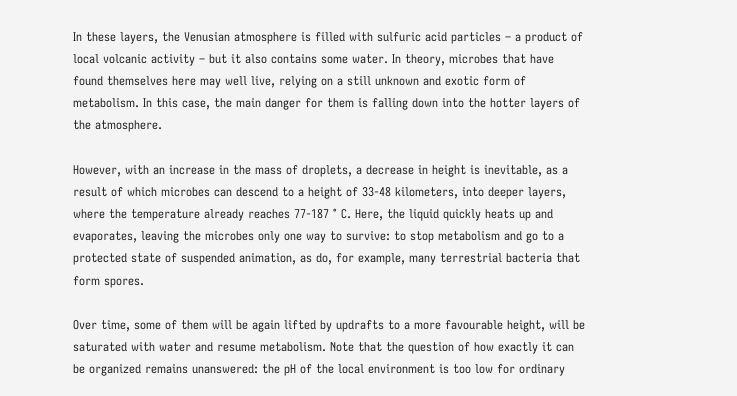In these layers, the Venusian atmosphere is filled with sulfuric acid particles – a product of local volcanic activity – but it also contains some water. In theory, microbes that have found themselves here may well live, relying on a still unknown and exotic form of metabolism. In this case, the main danger for them is falling down into the hotter layers of the atmosphere.

However, with an increase in the mass of droplets, a decrease in height is inevitable, as a result of which microbes can descend to a height of 33-48 kilometers, into deeper layers, where the temperature already reaches 77-187 ° C. Here, the liquid quickly heats up and evaporates, leaving the microbes only one way to survive: to stop metabolism and go to a protected state of suspended animation, as do, for example, many terrestrial bacteria that form spores.

Over time, some of them will be again lifted by updrafts to a more favourable height, will be saturated with water and resume metabolism. Note that the question of how exactly it can be organized remains unanswered: the pH of the local environment is too low for ordinary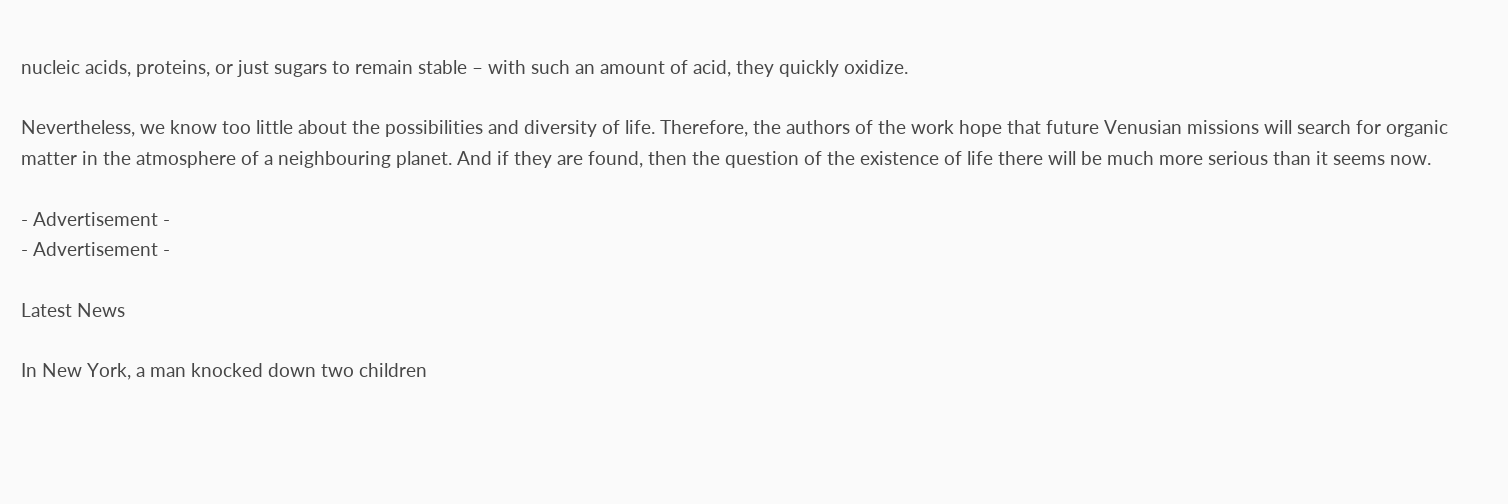nucleic acids, proteins, or just sugars to remain stable – with such an amount of acid, they quickly oxidize.

Nevertheless, we know too little about the possibilities and diversity of life. Therefore, the authors of the work hope that future Venusian missions will search for organic matter in the atmosphere of a neighbouring planet. And if they are found, then the question of the existence of life there will be much more serious than it seems now.

- Advertisement -
- Advertisement -

Latest News

In New York, a man knocked down two children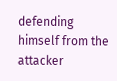defending himself from the attacker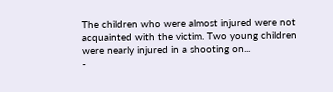The children who were almost injured were not acquainted with the victim. Two young children were nearly injured in a shooting on...
-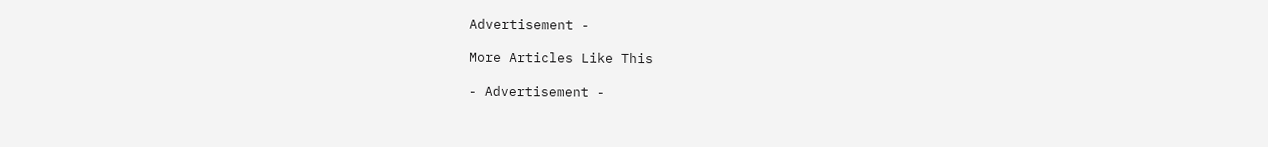Advertisement -

More Articles Like This

- Advertisement -